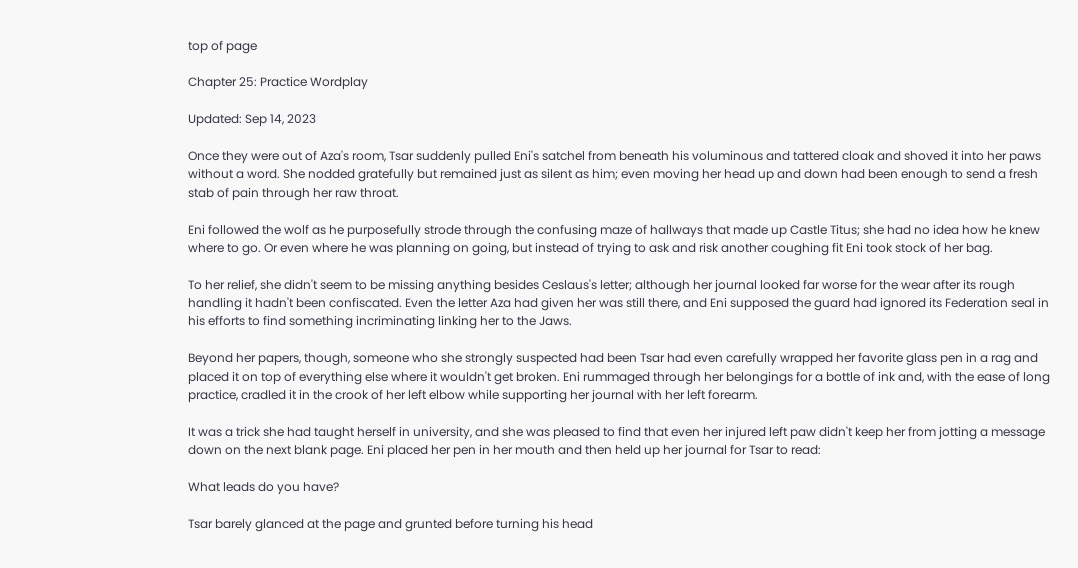top of page

Chapter 25: Practice Wordplay

Updated: Sep 14, 2023

Once they were out of Aza's room, Tsar suddenly pulled Eni's satchel from beneath his voluminous and tattered cloak and shoved it into her paws without a word. She nodded gratefully but remained just as silent as him; even moving her head up and down had been enough to send a fresh stab of pain through her raw throat.

Eni followed the wolf as he purposefully strode through the confusing maze of hallways that made up Castle Titus; she had no idea how he knew where to go. Or even where he was planning on going, but instead of trying to ask and risk another coughing fit Eni took stock of her bag.

To her relief, she didn't seem to be missing anything besides Ceslaus's letter; although her journal looked far worse for the wear after its rough handling it hadn't been confiscated. Even the letter Aza had given her was still there, and Eni supposed the guard had ignored its Federation seal in his efforts to find something incriminating linking her to the Jaws.

Beyond her papers, though, someone who she strongly suspected had been Tsar had even carefully wrapped her favorite glass pen in a rag and placed it on top of everything else where it wouldn't get broken. Eni rummaged through her belongings for a bottle of ink and, with the ease of long practice, cradled it in the crook of her left elbow while supporting her journal with her left forearm.

It was a trick she had taught herself in university, and she was pleased to find that even her injured left paw didn't keep her from jotting a message down on the next blank page. Eni placed her pen in her mouth and then held up her journal for Tsar to read:

What leads do you have?

Tsar barely glanced at the page and grunted before turning his head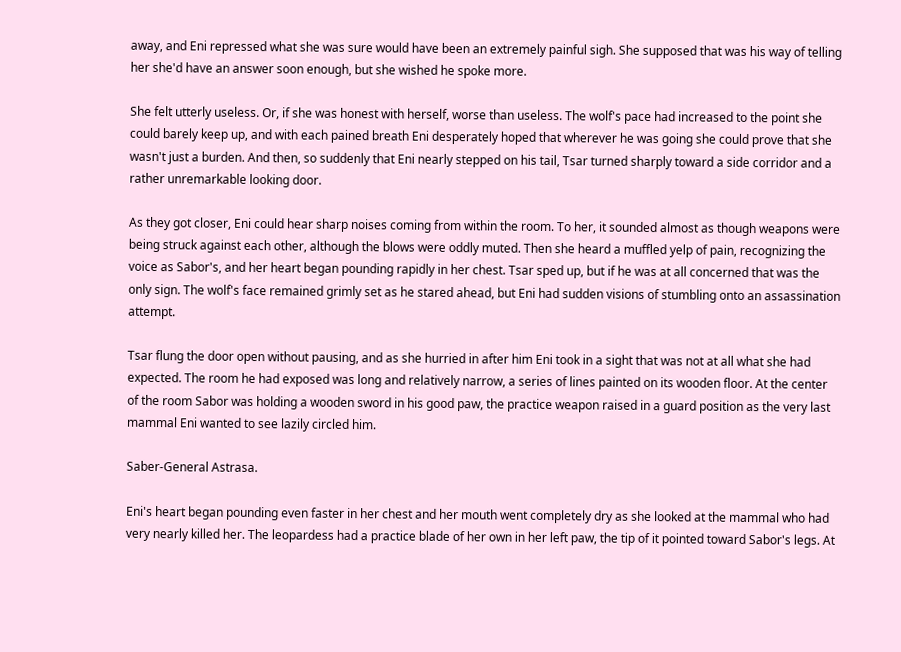away, and Eni repressed what she was sure would have been an extremely painful sigh. She supposed that was his way of telling her she'd have an answer soon enough, but she wished he spoke more.

She felt utterly useless. Or, if she was honest with herself, worse than useless. The wolf's pace had increased to the point she could barely keep up, and with each pained breath Eni desperately hoped that wherever he was going she could prove that she wasn't just a burden. And then, so suddenly that Eni nearly stepped on his tail, Tsar turned sharply toward a side corridor and a rather unremarkable looking door.

As they got closer, Eni could hear sharp noises coming from within the room. To her, it sounded almost as though weapons were being struck against each other, although the blows were oddly muted. Then she heard a muffled yelp of pain, recognizing the voice as Sabor's, and her heart began pounding rapidly in her chest. Tsar sped up, but if he was at all concerned that was the only sign. The wolf's face remained grimly set as he stared ahead, but Eni had sudden visions of stumbling onto an assassination attempt.

Tsar flung the door open without pausing, and as she hurried in after him Eni took in a sight that was not at all what she had expected. The room he had exposed was long and relatively narrow, a series of lines painted on its wooden floor. At the center of the room Sabor was holding a wooden sword in his good paw, the practice weapon raised in a guard position as the very last mammal Eni wanted to see lazily circled him.

Saber-General Astrasa.

Eni's heart began pounding even faster in her chest and her mouth went completely dry as she looked at the mammal who had very nearly killed her. The leopardess had a practice blade of her own in her left paw, the tip of it pointed toward Sabor's legs. At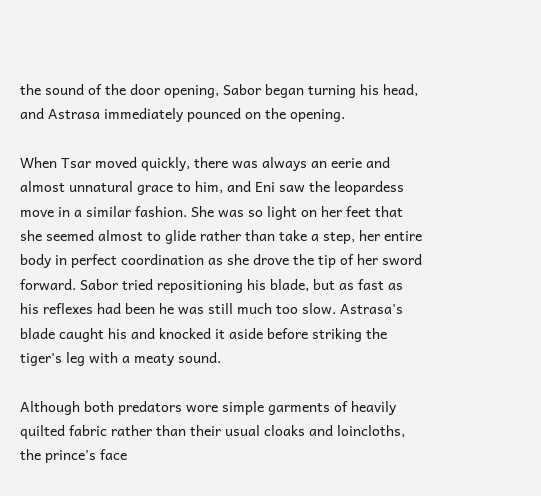the sound of the door opening, Sabor began turning his head, and Astrasa immediately pounced on the opening.

When Tsar moved quickly, there was always an eerie and almost unnatural grace to him, and Eni saw the leopardess move in a similar fashion. She was so light on her feet that she seemed almost to glide rather than take a step, her entire body in perfect coordination as she drove the tip of her sword forward. Sabor tried repositioning his blade, but as fast as his reflexes had been he was still much too slow. Astrasa's blade caught his and knocked it aside before striking the tiger's leg with a meaty sound.

Although both predators wore simple garments of heavily quilted fabric rather than their usual cloaks and loincloths, the prince's face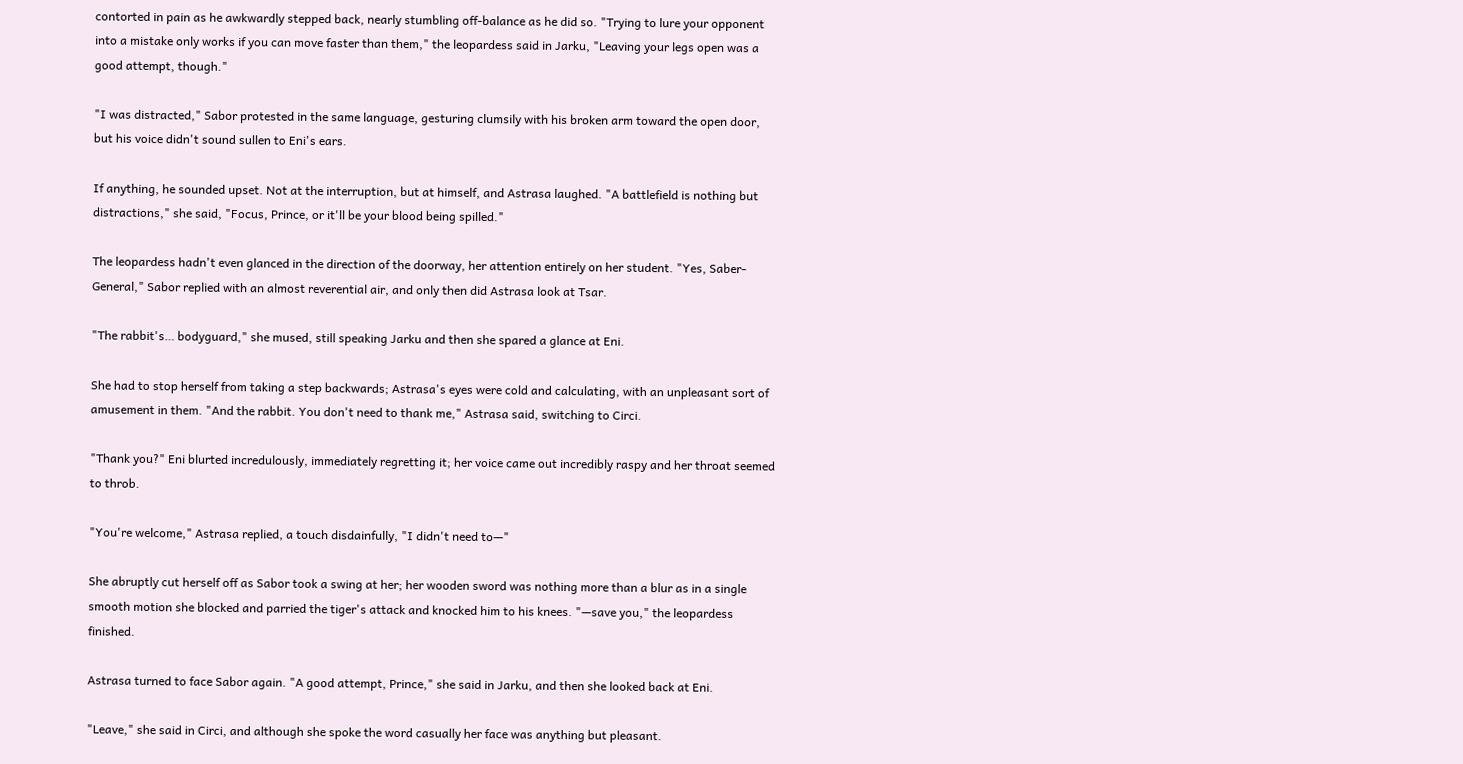contorted in pain as he awkwardly stepped back, nearly stumbling off-balance as he did so. "Trying to lure your opponent into a mistake only works if you can move faster than them," the leopardess said in Jarku, "Leaving your legs open was a good attempt, though."

"I was distracted," Sabor protested in the same language, gesturing clumsily with his broken arm toward the open door, but his voice didn't sound sullen to Eni's ears.

If anything, he sounded upset. Not at the interruption, but at himself, and Astrasa laughed. "A battlefield is nothing but distractions," she said, "Focus, Prince, or it'll be your blood being spilled."

The leopardess hadn't even glanced in the direction of the doorway, her attention entirely on her student. "Yes, Saber-General," Sabor replied with an almost reverential air, and only then did Astrasa look at Tsar.

"The rabbit's… bodyguard," she mused, still speaking Jarku and then she spared a glance at Eni.

She had to stop herself from taking a step backwards; Astrasa's eyes were cold and calculating, with an unpleasant sort of amusement in them. "And the rabbit. You don't need to thank me," Astrasa said, switching to Circi.

"Thank you?" Eni blurted incredulously, immediately regretting it; her voice came out incredibly raspy and her throat seemed to throb.

"You're welcome," Astrasa replied, a touch disdainfully, "I didn't need to—"

She abruptly cut herself off as Sabor took a swing at her; her wooden sword was nothing more than a blur as in a single smooth motion she blocked and parried the tiger's attack and knocked him to his knees. "—save you," the leopardess finished.

Astrasa turned to face Sabor again. "A good attempt, Prince," she said in Jarku, and then she looked back at Eni.

"Leave," she said in Circi, and although she spoke the word casually her face was anything but pleasant.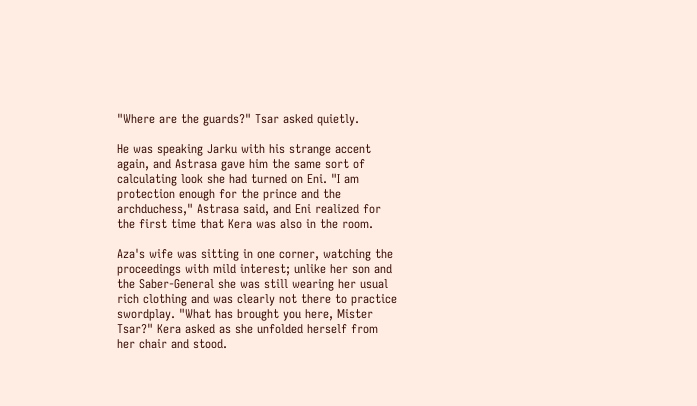"Where are the guards?" Tsar asked quietly.

He was speaking Jarku with his strange accent again, and Astrasa gave him the same sort of calculating look she had turned on Eni. "I am protection enough for the prince and the archduchess," Astrasa said, and Eni realized for the first time that Kera was also in the room.

Aza's wife was sitting in one corner, watching the proceedings with mild interest; unlike her son and the Saber-General she was still wearing her usual rich clothing and was clearly not there to practice swordplay. "What has brought you here, Mister Tsar?" Kera asked as she unfolded herself from her chair and stood.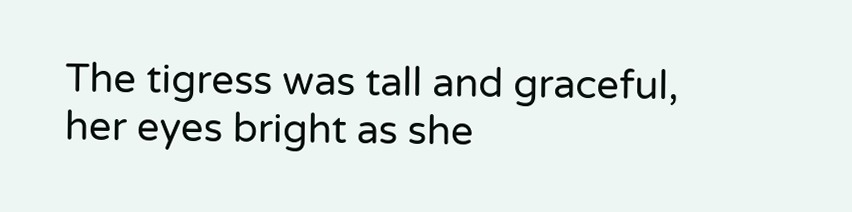The tigress was tall and graceful, her eyes bright as she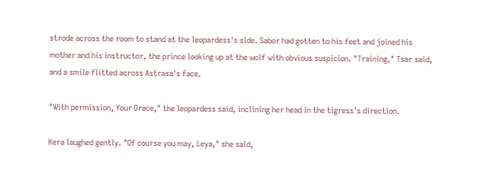strode across the room to stand at the leopardess's side. Sabor had gotten to his feet and joined his mother and his instructor, the prince looking up at the wolf with obvious suspicion. "Training," Tsar said, and a smile flitted across Astrasa's face.

"With permission, Your Grace," the leopardess said, inclining her head in the tigress's direction.

Kera laughed gently. "Of course you may, Leya," she said,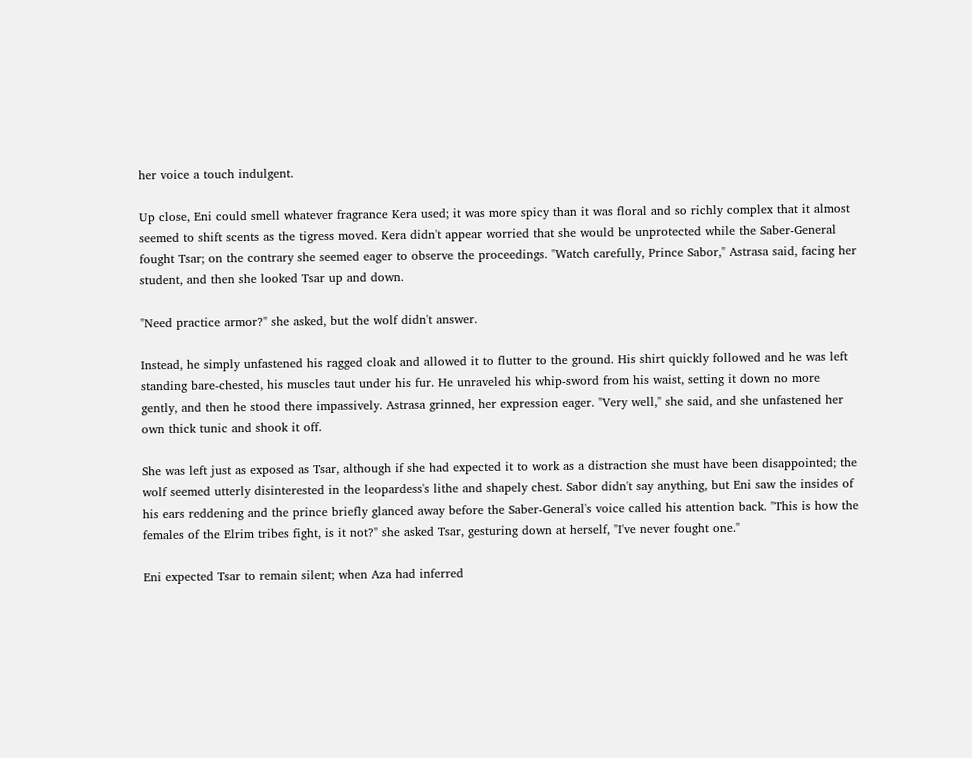her voice a touch indulgent.

Up close, Eni could smell whatever fragrance Kera used; it was more spicy than it was floral and so richly complex that it almost seemed to shift scents as the tigress moved. Kera didn't appear worried that she would be unprotected while the Saber-General fought Tsar; on the contrary she seemed eager to observe the proceedings. "Watch carefully, Prince Sabor," Astrasa said, facing her student, and then she looked Tsar up and down.

"Need practice armor?" she asked, but the wolf didn't answer.

Instead, he simply unfastened his ragged cloak and allowed it to flutter to the ground. His shirt quickly followed and he was left standing bare-chested, his muscles taut under his fur. He unraveled his whip-sword from his waist, setting it down no more gently, and then he stood there impassively. Astrasa grinned, her expression eager. "Very well," she said, and she unfastened her own thick tunic and shook it off.

She was left just as exposed as Tsar, although if she had expected it to work as a distraction she must have been disappointed; the wolf seemed utterly disinterested in the leopardess's lithe and shapely chest. Sabor didn't say anything, but Eni saw the insides of his ears reddening and the prince briefly glanced away before the Saber-General's voice called his attention back. "This is how the females of the Elrim tribes fight, is it not?" she asked Tsar, gesturing down at herself, "I've never fought one."

Eni expected Tsar to remain silent; when Aza had inferred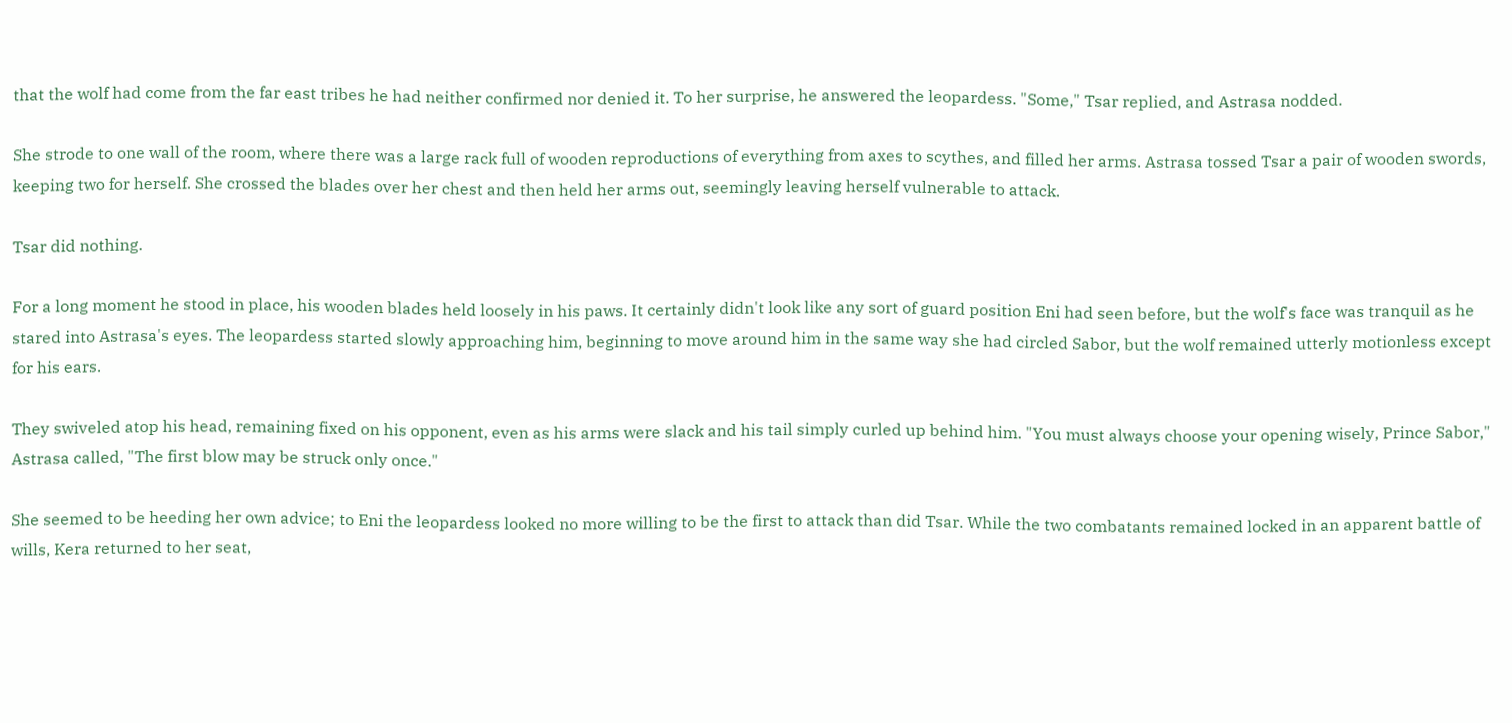that the wolf had come from the far east tribes he had neither confirmed nor denied it. To her surprise, he answered the leopardess. "Some," Tsar replied, and Astrasa nodded.

She strode to one wall of the room, where there was a large rack full of wooden reproductions of everything from axes to scythes, and filled her arms. Astrasa tossed Tsar a pair of wooden swords, keeping two for herself. She crossed the blades over her chest and then held her arms out, seemingly leaving herself vulnerable to attack.

Tsar did nothing.

For a long moment he stood in place, his wooden blades held loosely in his paws. It certainly didn't look like any sort of guard position Eni had seen before, but the wolf's face was tranquil as he stared into Astrasa's eyes. The leopardess started slowly approaching him, beginning to move around him in the same way she had circled Sabor, but the wolf remained utterly motionless except for his ears.

They swiveled atop his head, remaining fixed on his opponent, even as his arms were slack and his tail simply curled up behind him. "You must always choose your opening wisely, Prince Sabor," Astrasa called, "The first blow may be struck only once."

She seemed to be heeding her own advice; to Eni the leopardess looked no more willing to be the first to attack than did Tsar. While the two combatants remained locked in an apparent battle of wills, Kera returned to her seat,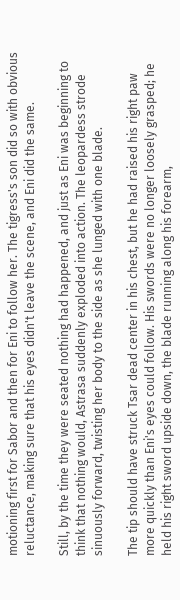motioning first for Sabor and then for Eni to follow her. The tigress's son did so with obvious reluctance, making sure that his eyes didn't leave the scene, and Eni did the same.

Still, by the time they were seated nothing had happened, and just as Eni was beginning to think that nothing would, Astrasa suddenly exploded into action. The leopardess strode sinuously forward, twisting her body to the side as she lunged with one blade.

The tip should have struck Tsar dead center in his chest, but he had raised his right paw more quickly than Eni's eyes could follow. His swords were no longer loosely grasped; he held his right sword upside down, the blade running along his forearm,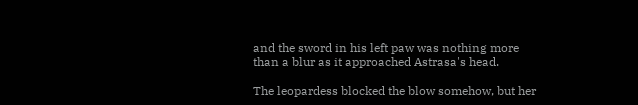and the sword in his left paw was nothing more than a blur as it approached Astrasa's head.

The leopardess blocked the blow somehow, but her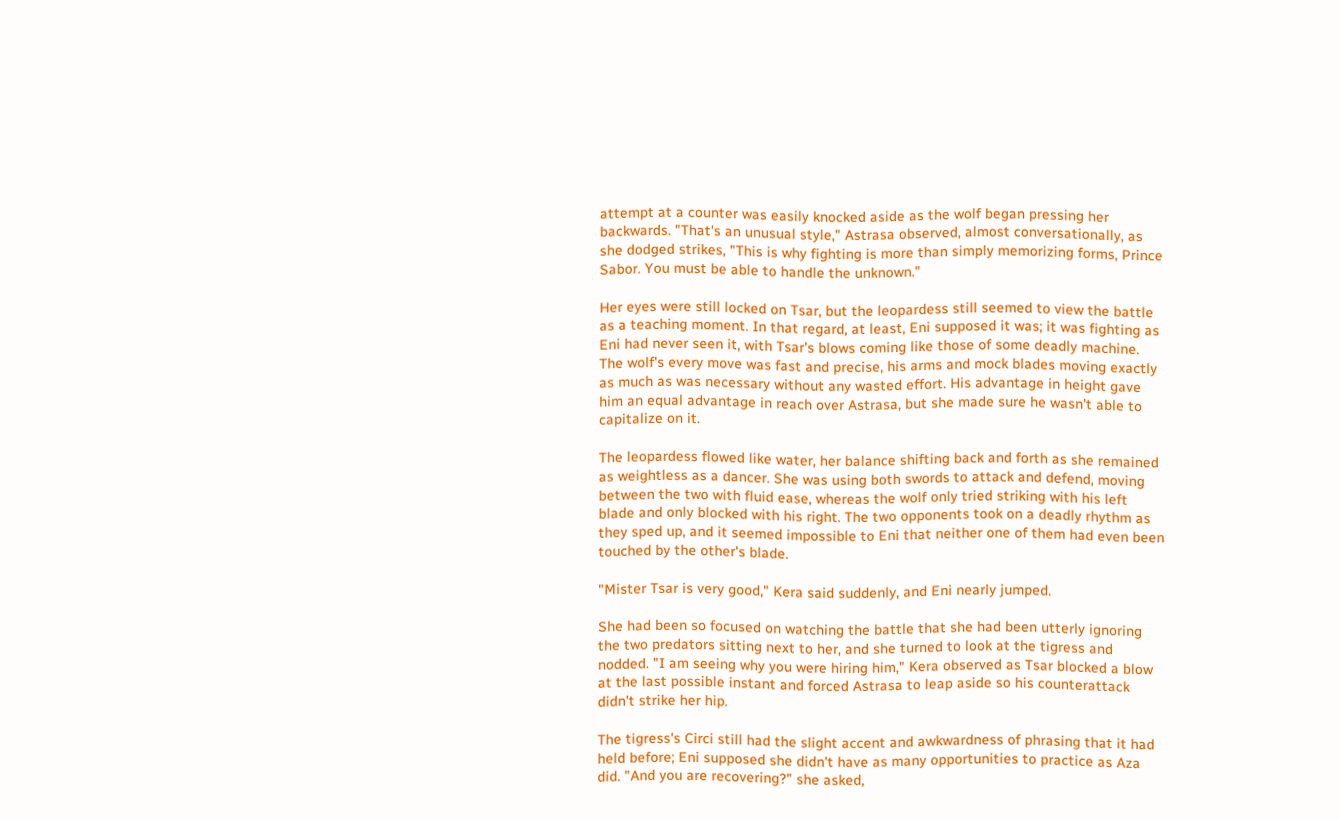attempt at a counter was easily knocked aside as the wolf began pressing her backwards. "That's an unusual style," Astrasa observed, almost conversationally, as she dodged strikes, "This is why fighting is more than simply memorizing forms, Prince Sabor. You must be able to handle the unknown."

Her eyes were still locked on Tsar, but the leopardess still seemed to view the battle as a teaching moment. In that regard, at least, Eni supposed it was; it was fighting as Eni had never seen it, with Tsar's blows coming like those of some deadly machine. The wolf's every move was fast and precise, his arms and mock blades moving exactly as much as was necessary without any wasted effort. His advantage in height gave him an equal advantage in reach over Astrasa, but she made sure he wasn't able to capitalize on it.

The leopardess flowed like water, her balance shifting back and forth as she remained as weightless as a dancer. She was using both swords to attack and defend, moving between the two with fluid ease, whereas the wolf only tried striking with his left blade and only blocked with his right. The two opponents took on a deadly rhythm as they sped up, and it seemed impossible to Eni that neither one of them had even been touched by the other's blade.

"Mister Tsar is very good," Kera said suddenly, and Eni nearly jumped.

She had been so focused on watching the battle that she had been utterly ignoring the two predators sitting next to her, and she turned to look at the tigress and nodded. "I am seeing why you were hiring him," Kera observed as Tsar blocked a blow at the last possible instant and forced Astrasa to leap aside so his counterattack didn't strike her hip.

The tigress's Circi still had the slight accent and awkwardness of phrasing that it had held before; Eni supposed she didn't have as many opportunities to practice as Aza did. "And you are recovering?" she asked,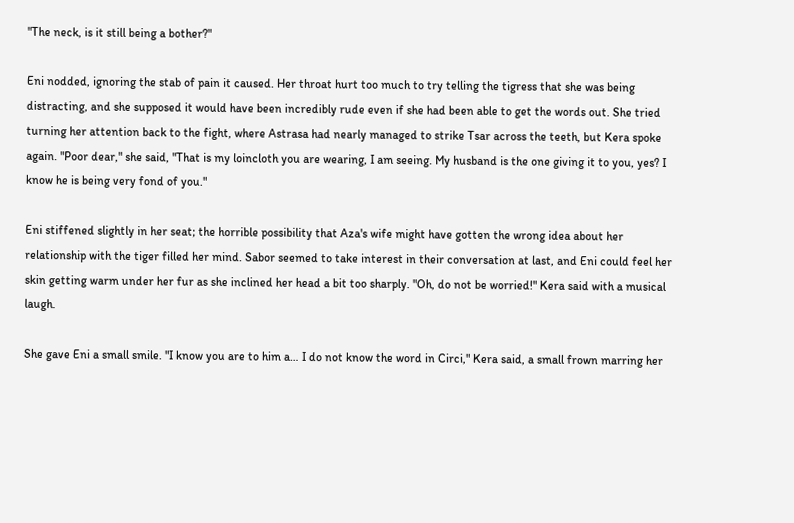"The neck, is it still being a bother?"

Eni nodded, ignoring the stab of pain it caused. Her throat hurt too much to try telling the tigress that she was being distracting, and she supposed it would have been incredibly rude even if she had been able to get the words out. She tried turning her attention back to the fight, where Astrasa had nearly managed to strike Tsar across the teeth, but Kera spoke again. "Poor dear," she said, "That is my loincloth you are wearing, I am seeing. My husband is the one giving it to you, yes? I know he is being very fond of you."

Eni stiffened slightly in her seat; the horrible possibility that Aza's wife might have gotten the wrong idea about her relationship with the tiger filled her mind. Sabor seemed to take interest in their conversation at last, and Eni could feel her skin getting warm under her fur as she inclined her head a bit too sharply. "Oh, do not be worried!" Kera said with a musical laugh.

She gave Eni a small smile. "I know you are to him a… I do not know the word in Circi," Kera said, a small frown marring her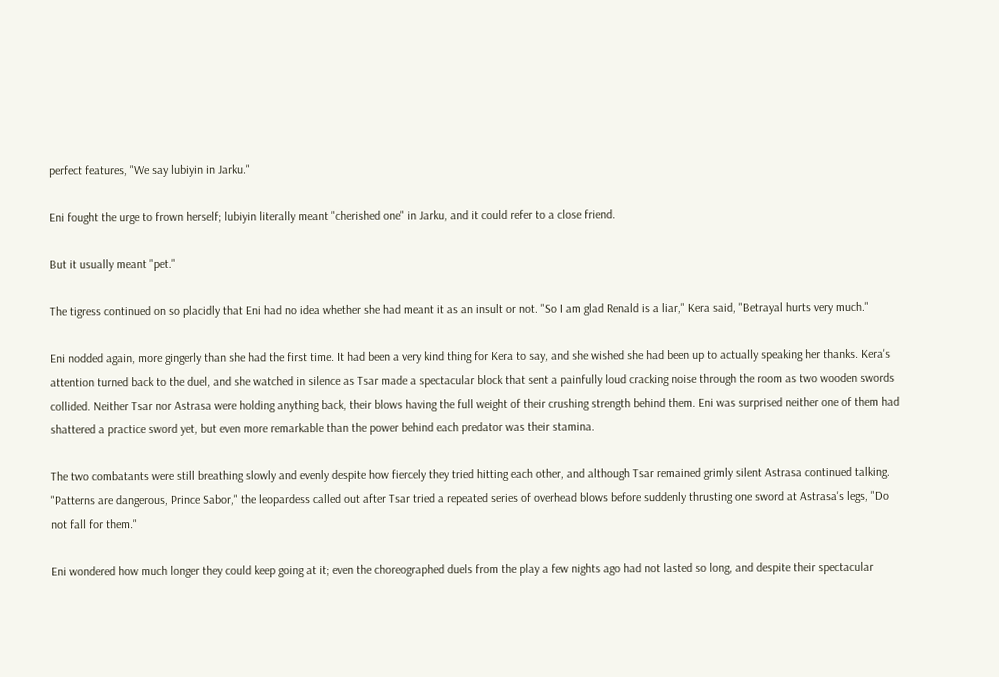perfect features, "We say lubiyin in Jarku."

Eni fought the urge to frown herself; lubiyin literally meant "cherished one" in Jarku, and it could refer to a close friend.

But it usually meant "pet."

The tigress continued on so placidly that Eni had no idea whether she had meant it as an insult or not. "So I am glad Renald is a liar," Kera said, "Betrayal hurts very much."

Eni nodded again, more gingerly than she had the first time. It had been a very kind thing for Kera to say, and she wished she had been up to actually speaking her thanks. Kera's attention turned back to the duel, and she watched in silence as Tsar made a spectacular block that sent a painfully loud cracking noise through the room as two wooden swords collided. Neither Tsar nor Astrasa were holding anything back, their blows having the full weight of their crushing strength behind them. Eni was surprised neither one of them had shattered a practice sword yet, but even more remarkable than the power behind each predator was their stamina.

The two combatants were still breathing slowly and evenly despite how fiercely they tried hitting each other, and although Tsar remained grimly silent Astrasa continued talking. "Patterns are dangerous, Prince Sabor," the leopardess called out after Tsar tried a repeated series of overhead blows before suddenly thrusting one sword at Astrasa's legs, "Do not fall for them."

Eni wondered how much longer they could keep going at it; even the choreographed duels from the play a few nights ago had not lasted so long, and despite their spectacular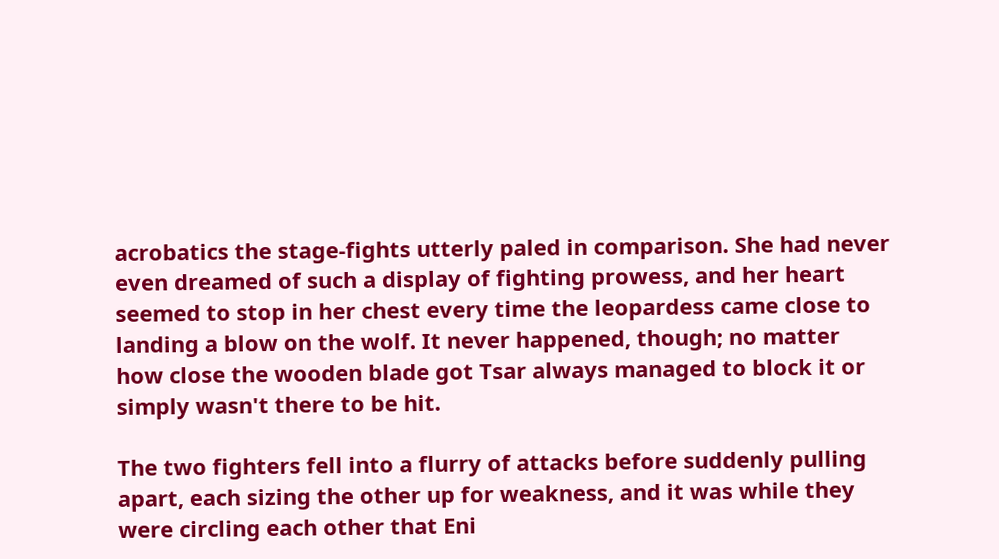acrobatics the stage-fights utterly paled in comparison. She had never even dreamed of such a display of fighting prowess, and her heart seemed to stop in her chest every time the leopardess came close to landing a blow on the wolf. It never happened, though; no matter how close the wooden blade got Tsar always managed to block it or simply wasn't there to be hit.

The two fighters fell into a flurry of attacks before suddenly pulling apart, each sizing the other up for weakness, and it was while they were circling each other that Eni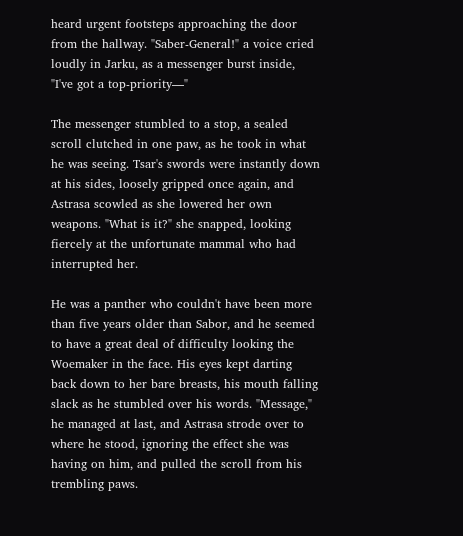heard urgent footsteps approaching the door from the hallway. "Saber-General!" a voice cried loudly in Jarku, as a messenger burst inside, "I've got a top-priority—"

The messenger stumbled to a stop, a sealed scroll clutched in one paw, as he took in what he was seeing. Tsar's swords were instantly down at his sides, loosely gripped once again, and Astrasa scowled as she lowered her own weapons. "What is it?" she snapped, looking fiercely at the unfortunate mammal who had interrupted her.

He was a panther who couldn't have been more than five years older than Sabor, and he seemed to have a great deal of difficulty looking the Woemaker in the face. His eyes kept darting back down to her bare breasts, his mouth falling slack as he stumbled over his words. "Message," he managed at last, and Astrasa strode over to where he stood, ignoring the effect she was having on him, and pulled the scroll from his trembling paws.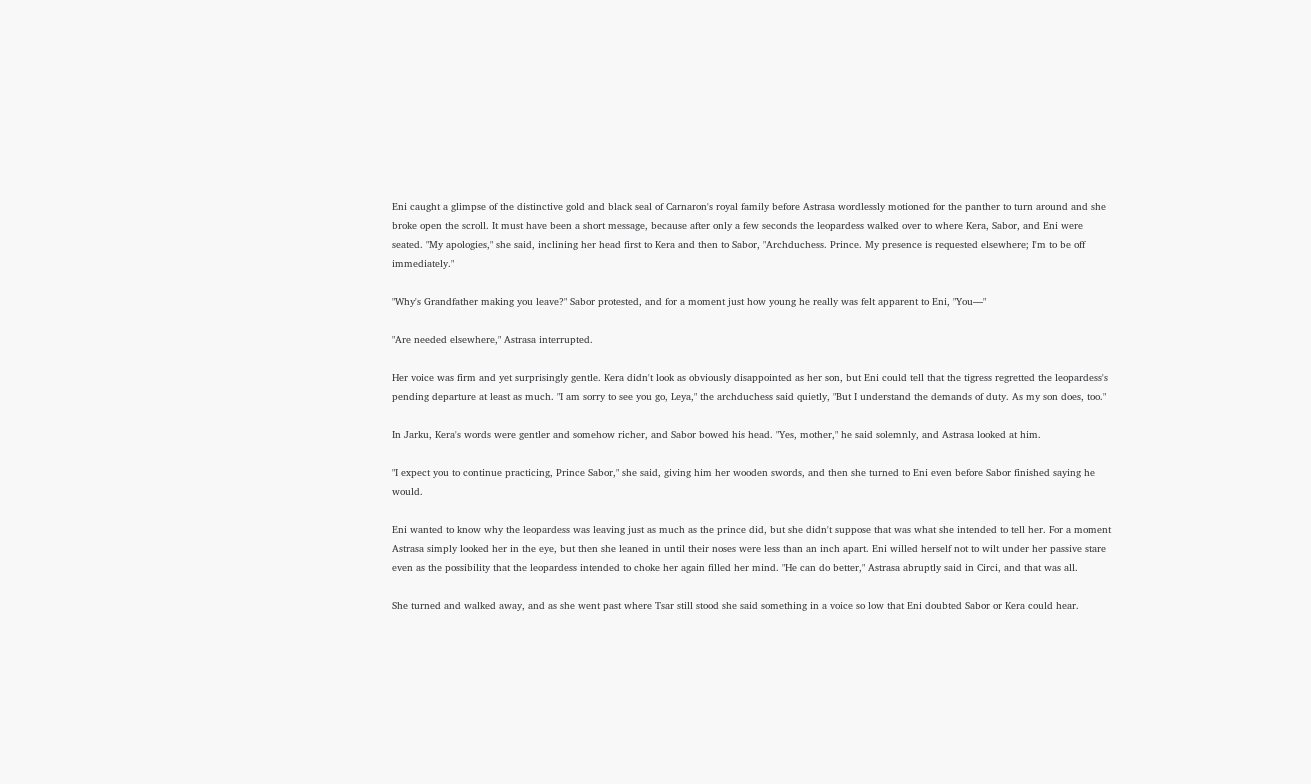Eni caught a glimpse of the distinctive gold and black seal of Carnaron's royal family before Astrasa wordlessly motioned for the panther to turn around and she broke open the scroll. It must have been a short message, because after only a few seconds the leopardess walked over to where Kera, Sabor, and Eni were seated. "My apologies," she said, inclining her head first to Kera and then to Sabor, "Archduchess. Prince. My presence is requested elsewhere; I'm to be off immediately."

"Why's Grandfather making you leave?" Sabor protested, and for a moment just how young he really was felt apparent to Eni, "You—"

"Are needed elsewhere," Astrasa interrupted.

Her voice was firm and yet surprisingly gentle. Kera didn't look as obviously disappointed as her son, but Eni could tell that the tigress regretted the leopardess's pending departure at least as much. "I am sorry to see you go, Leya," the archduchess said quietly, "But I understand the demands of duty. As my son does, too."

In Jarku, Kera's words were gentler and somehow richer, and Sabor bowed his head. "Yes, mother," he said solemnly, and Astrasa looked at him.

"I expect you to continue practicing, Prince Sabor," she said, giving him her wooden swords, and then she turned to Eni even before Sabor finished saying he would.

Eni wanted to know why the leopardess was leaving just as much as the prince did, but she didn't suppose that was what she intended to tell her. For a moment Astrasa simply looked her in the eye, but then she leaned in until their noses were less than an inch apart. Eni willed herself not to wilt under her passive stare even as the possibility that the leopardess intended to choke her again filled her mind. "He can do better," Astrasa abruptly said in Circi, and that was all.

She turned and walked away, and as she went past where Tsar still stood she said something in a voice so low that Eni doubted Sabor or Kera could hear.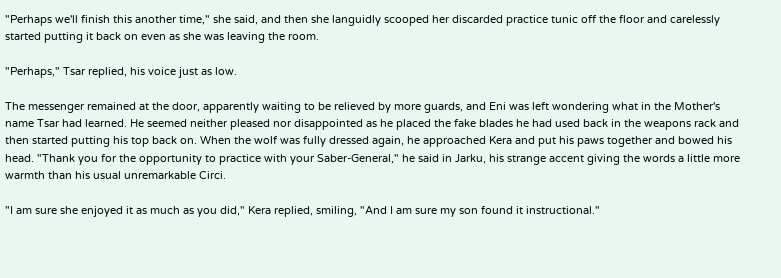"Perhaps we'll finish this another time," she said, and then she languidly scooped her discarded practice tunic off the floor and carelessly started putting it back on even as she was leaving the room.

"Perhaps," Tsar replied, his voice just as low.

The messenger remained at the door, apparently waiting to be relieved by more guards, and Eni was left wondering what in the Mother's name Tsar had learned. He seemed neither pleased nor disappointed as he placed the fake blades he had used back in the weapons rack and then started putting his top back on. When the wolf was fully dressed again, he approached Kera and put his paws together and bowed his head. "Thank you for the opportunity to practice with your Saber-General," he said in Jarku, his strange accent giving the words a little more warmth than his usual unremarkable Circi.

"I am sure she enjoyed it as much as you did," Kera replied, smiling, "And I am sure my son found it instructional."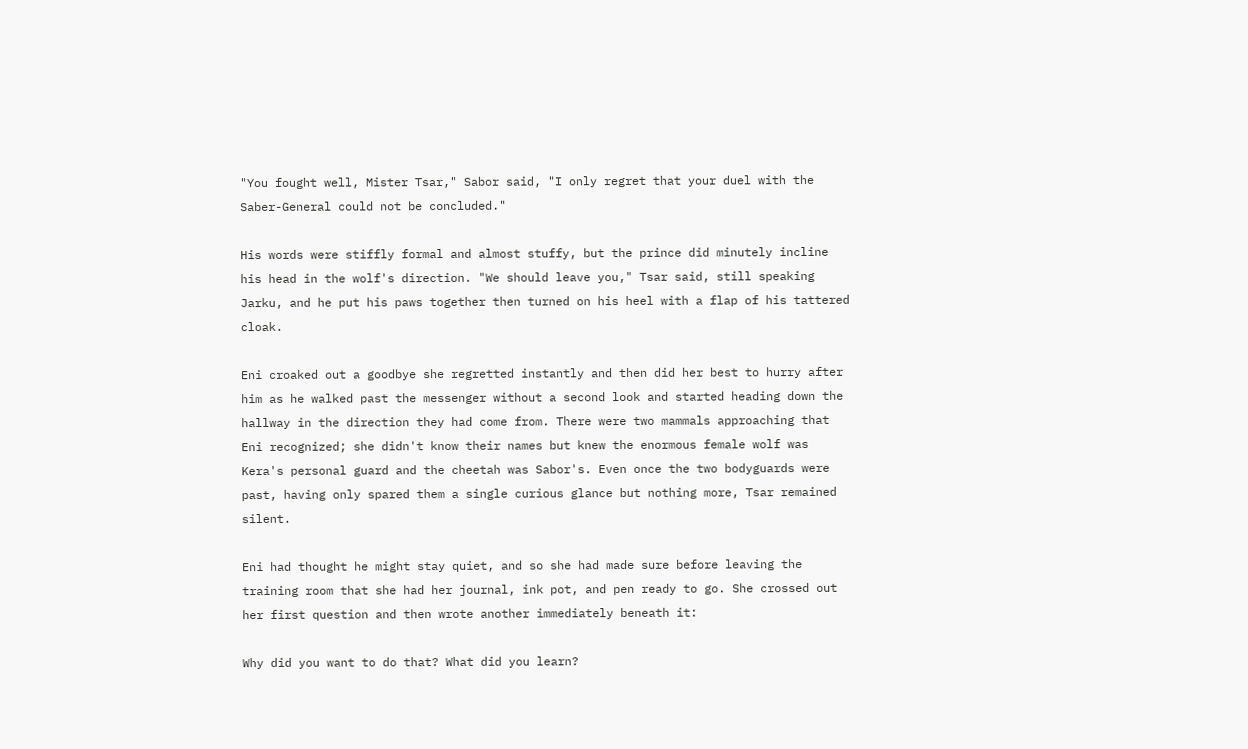"You fought well, Mister Tsar," Sabor said, "I only regret that your duel with the Saber-General could not be concluded."

His words were stiffly formal and almost stuffy, but the prince did minutely incline his head in the wolf's direction. "We should leave you," Tsar said, still speaking Jarku, and he put his paws together then turned on his heel with a flap of his tattered cloak.

Eni croaked out a goodbye she regretted instantly and then did her best to hurry after him as he walked past the messenger without a second look and started heading down the hallway in the direction they had come from. There were two mammals approaching that Eni recognized; she didn't know their names but knew the enormous female wolf was Kera's personal guard and the cheetah was Sabor's. Even once the two bodyguards were past, having only spared them a single curious glance but nothing more, Tsar remained silent.

Eni had thought he might stay quiet, and so she had made sure before leaving the training room that she had her journal, ink pot, and pen ready to go. She crossed out her first question and then wrote another immediately beneath it:

Why did you want to do that? What did you learn?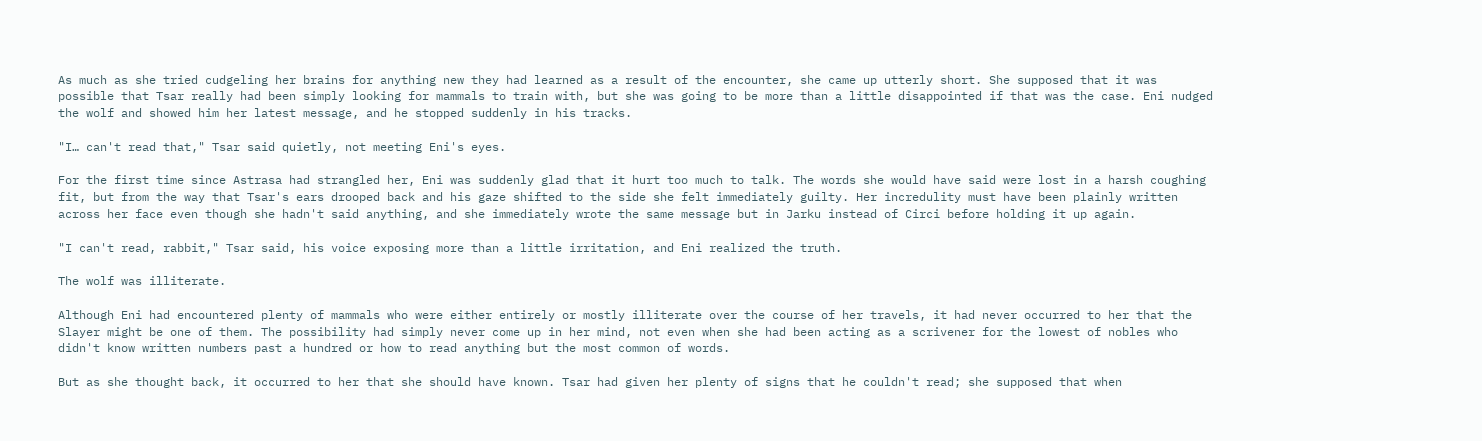As much as she tried cudgeling her brains for anything new they had learned as a result of the encounter, she came up utterly short. She supposed that it was possible that Tsar really had been simply looking for mammals to train with, but she was going to be more than a little disappointed if that was the case. Eni nudged the wolf and showed him her latest message, and he stopped suddenly in his tracks.

"I… can't read that," Tsar said quietly, not meeting Eni's eyes.

For the first time since Astrasa had strangled her, Eni was suddenly glad that it hurt too much to talk. The words she would have said were lost in a harsh coughing fit, but from the way that Tsar's ears drooped back and his gaze shifted to the side she felt immediately guilty. Her incredulity must have been plainly written across her face even though she hadn't said anything, and she immediately wrote the same message but in Jarku instead of Circi before holding it up again.

"I can't read, rabbit," Tsar said, his voice exposing more than a little irritation, and Eni realized the truth.

The wolf was illiterate.

Although Eni had encountered plenty of mammals who were either entirely or mostly illiterate over the course of her travels, it had never occurred to her that the Slayer might be one of them. The possibility had simply never come up in her mind, not even when she had been acting as a scrivener for the lowest of nobles who didn't know written numbers past a hundred or how to read anything but the most common of words.

But as she thought back, it occurred to her that she should have known. Tsar had given her plenty of signs that he couldn't read; she supposed that when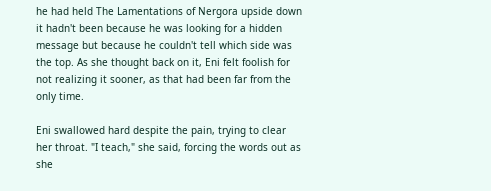he had held The Lamentations of Nergora upside down it hadn't been because he was looking for a hidden message but because he couldn't tell which side was the top. As she thought back on it, Eni felt foolish for not realizing it sooner, as that had been far from the only time.

Eni swallowed hard despite the pain, trying to clear her throat. "I teach," she said, forcing the words out as she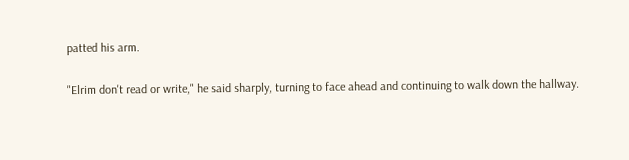patted his arm.

"Elrim don't read or write," he said sharply, turning to face ahead and continuing to walk down the hallway.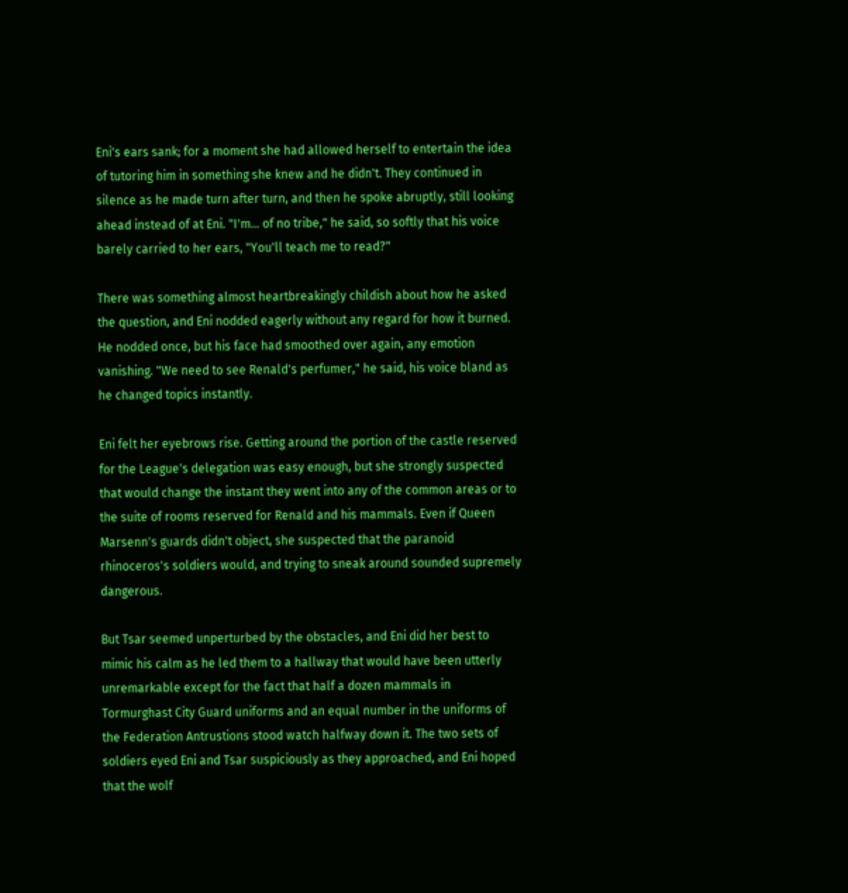Eni's ears sank; for a moment she had allowed herself to entertain the idea of tutoring him in something she knew and he didn't. They continued in silence as he made turn after turn, and then he spoke abruptly, still looking ahead instead of at Eni. "I'm… of no tribe," he said, so softly that his voice barely carried to her ears, "You'll teach me to read?"

There was something almost heartbreakingly childish about how he asked the question, and Eni nodded eagerly without any regard for how it burned. He nodded once, but his face had smoothed over again, any emotion vanishing. "We need to see Renald's perfumer," he said, his voice bland as he changed topics instantly.

Eni felt her eyebrows rise. Getting around the portion of the castle reserved for the League's delegation was easy enough, but she strongly suspected that would change the instant they went into any of the common areas or to the suite of rooms reserved for Renald and his mammals. Even if Queen Marsenn's guards didn't object, she suspected that the paranoid rhinoceros's soldiers would, and trying to sneak around sounded supremely dangerous.

But Tsar seemed unperturbed by the obstacles, and Eni did her best to mimic his calm as he led them to a hallway that would have been utterly unremarkable except for the fact that half a dozen mammals in Tormurghast City Guard uniforms and an equal number in the uniforms of the Federation Antrustions stood watch halfway down it. The two sets of soldiers eyed Eni and Tsar suspiciously as they approached, and Eni hoped that the wolf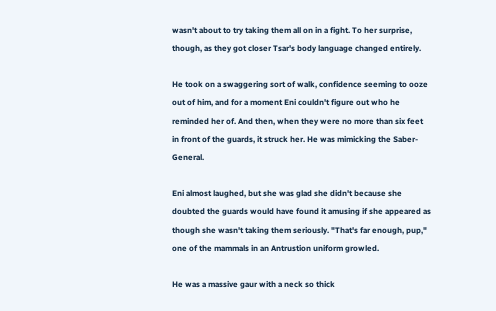wasn't about to try taking them all on in a fight. To her surprise, though, as they got closer Tsar's body language changed entirely.

He took on a swaggering sort of walk, confidence seeming to ooze out of him, and for a moment Eni couldn't figure out who he reminded her of. And then, when they were no more than six feet in front of the guards, it struck her. He was mimicking the Saber-General.

Eni almost laughed, but she was glad she didn't because she doubted the guards would have found it amusing if she appeared as though she wasn't taking them seriously. "That's far enough, pup," one of the mammals in an Antrustion uniform growled.

He was a massive gaur with a neck so thick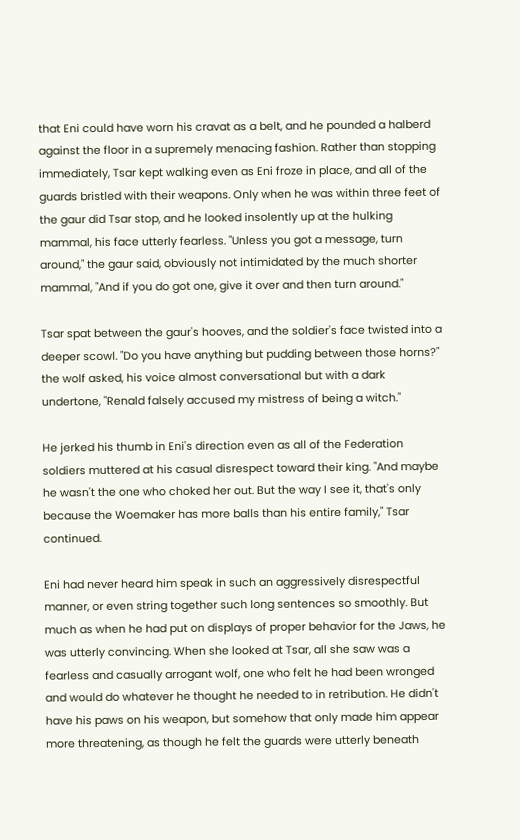that Eni could have worn his cravat as a belt, and he pounded a halberd against the floor in a supremely menacing fashion. Rather than stopping immediately, Tsar kept walking even as Eni froze in place, and all of the guards bristled with their weapons. Only when he was within three feet of the gaur did Tsar stop, and he looked insolently up at the hulking mammal, his face utterly fearless. "Unless you got a message, turn around," the gaur said, obviously not intimidated by the much shorter mammal, "And if you do got one, give it over and then turn around."

Tsar spat between the gaur's hooves, and the soldier's face twisted into a deeper scowl. "Do you have anything but pudding between those horns?" the wolf asked, his voice almost conversational but with a dark undertone, "Renald falsely accused my mistress of being a witch."

He jerked his thumb in Eni's direction even as all of the Federation soldiers muttered at his casual disrespect toward their king. "And maybe he wasn't the one who choked her out. But the way I see it, that's only because the Woemaker has more balls than his entire family," Tsar continued.

Eni had never heard him speak in such an aggressively disrespectful manner, or even string together such long sentences so smoothly. But much as when he had put on displays of proper behavior for the Jaws, he was utterly convincing. When she looked at Tsar, all she saw was a fearless and casually arrogant wolf, one who felt he had been wronged and would do whatever he thought he needed to in retribution. He didn't have his paws on his weapon, but somehow that only made him appear more threatening, as though he felt the guards were utterly beneath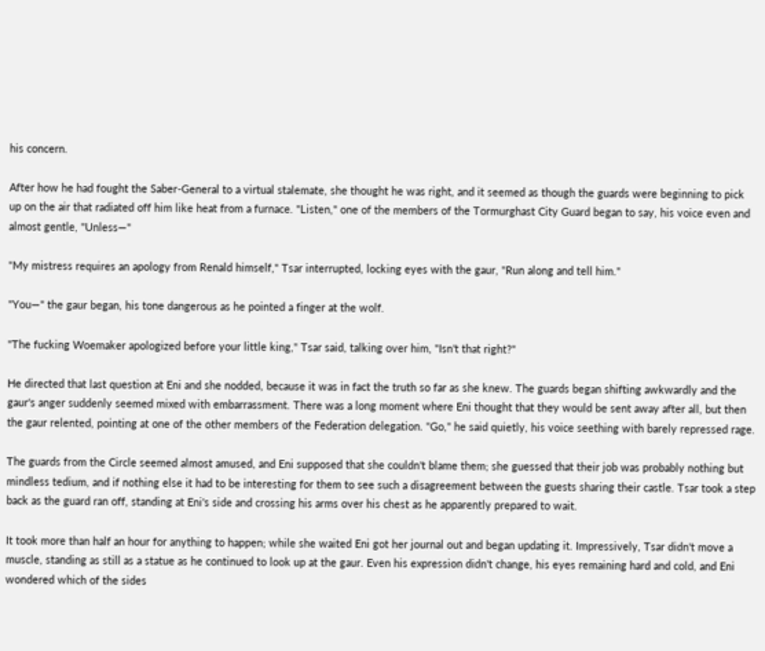his concern.

After how he had fought the Saber-General to a virtual stalemate, she thought he was right, and it seemed as though the guards were beginning to pick up on the air that radiated off him like heat from a furnace. "Listen," one of the members of the Tormurghast City Guard began to say, his voice even and almost gentle, "Unless—"

"My mistress requires an apology from Renald himself," Tsar interrupted, locking eyes with the gaur, "Run along and tell him."

"You—" the gaur began, his tone dangerous as he pointed a finger at the wolf.

"The fucking Woemaker apologized before your little king," Tsar said, talking over him, "Isn't that right?"

He directed that last question at Eni and she nodded, because it was in fact the truth so far as she knew. The guards began shifting awkwardly and the gaur's anger suddenly seemed mixed with embarrassment. There was a long moment where Eni thought that they would be sent away after all, but then the gaur relented, pointing at one of the other members of the Federation delegation. "Go," he said quietly, his voice seething with barely repressed rage.

The guards from the Circle seemed almost amused, and Eni supposed that she couldn't blame them; she guessed that their job was probably nothing but mindless tedium, and if nothing else it had to be interesting for them to see such a disagreement between the guests sharing their castle. Tsar took a step back as the guard ran off, standing at Eni's side and crossing his arms over his chest as he apparently prepared to wait.

It took more than half an hour for anything to happen; while she waited Eni got her journal out and began updating it. Impressively, Tsar didn't move a muscle, standing as still as a statue as he continued to look up at the gaur. Even his expression didn't change, his eyes remaining hard and cold, and Eni wondered which of the sides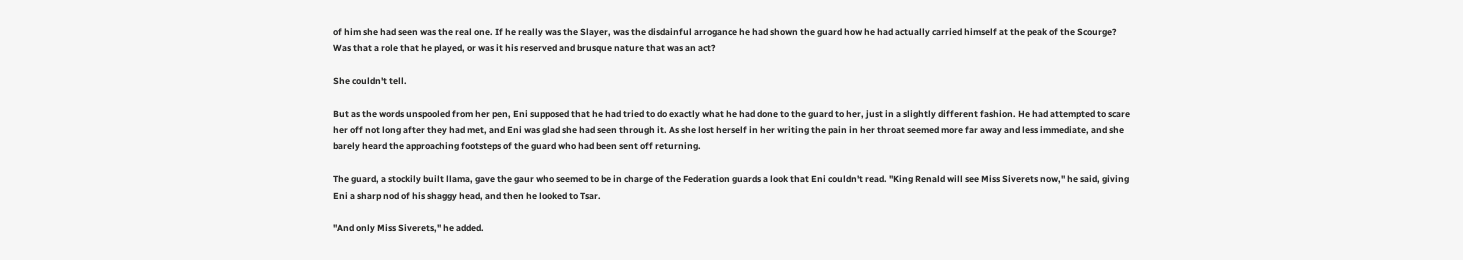of him she had seen was the real one. If he really was the Slayer, was the disdainful arrogance he had shown the guard how he had actually carried himself at the peak of the Scourge? Was that a role that he played, or was it his reserved and brusque nature that was an act?

She couldn't tell.

But as the words unspooled from her pen, Eni supposed that he had tried to do exactly what he had done to the guard to her, just in a slightly different fashion. He had attempted to scare her off not long after they had met, and Eni was glad she had seen through it. As she lost herself in her writing the pain in her throat seemed more far away and less immediate, and she barely heard the approaching footsteps of the guard who had been sent off returning.

The guard, a stockily built llama, gave the gaur who seemed to be in charge of the Federation guards a look that Eni couldn't read. "King Renald will see Miss Siverets now," he said, giving Eni a sharp nod of his shaggy head, and then he looked to Tsar.

"And only Miss Siverets," he added.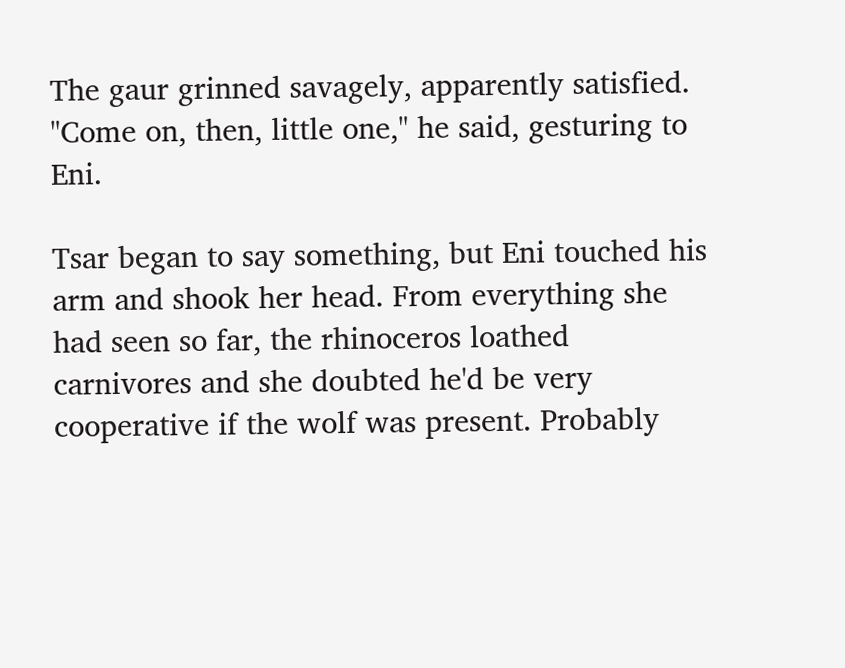The gaur grinned savagely, apparently satisfied. "Come on, then, little one," he said, gesturing to Eni.

Tsar began to say something, but Eni touched his arm and shook her head. From everything she had seen so far, the rhinoceros loathed carnivores and she doubted he'd be very cooperative if the wolf was present. Probably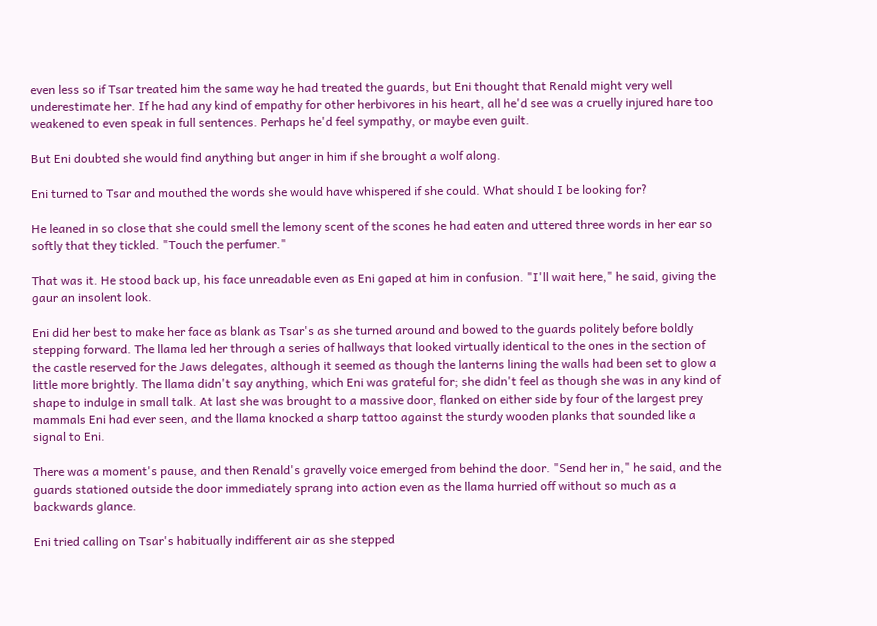even less so if Tsar treated him the same way he had treated the guards, but Eni thought that Renald might very well underestimate her. If he had any kind of empathy for other herbivores in his heart, all he'd see was a cruelly injured hare too weakened to even speak in full sentences. Perhaps he'd feel sympathy, or maybe even guilt.

But Eni doubted she would find anything but anger in him if she brought a wolf along.

Eni turned to Tsar and mouthed the words she would have whispered if she could. What should I be looking for?

He leaned in so close that she could smell the lemony scent of the scones he had eaten and uttered three words in her ear so softly that they tickled. "Touch the perfumer."

That was it. He stood back up, his face unreadable even as Eni gaped at him in confusion. "I'll wait here," he said, giving the gaur an insolent look.

Eni did her best to make her face as blank as Tsar's as she turned around and bowed to the guards politely before boldly stepping forward. The llama led her through a series of hallways that looked virtually identical to the ones in the section of the castle reserved for the Jaws delegates, although it seemed as though the lanterns lining the walls had been set to glow a little more brightly. The llama didn't say anything, which Eni was grateful for; she didn't feel as though she was in any kind of shape to indulge in small talk. At last she was brought to a massive door, flanked on either side by four of the largest prey mammals Eni had ever seen, and the llama knocked a sharp tattoo against the sturdy wooden planks that sounded like a signal to Eni.

There was a moment's pause, and then Renald's gravelly voice emerged from behind the door. "Send her in," he said, and the guards stationed outside the door immediately sprang into action even as the llama hurried off without so much as a backwards glance.

Eni tried calling on Tsar's habitually indifferent air as she stepped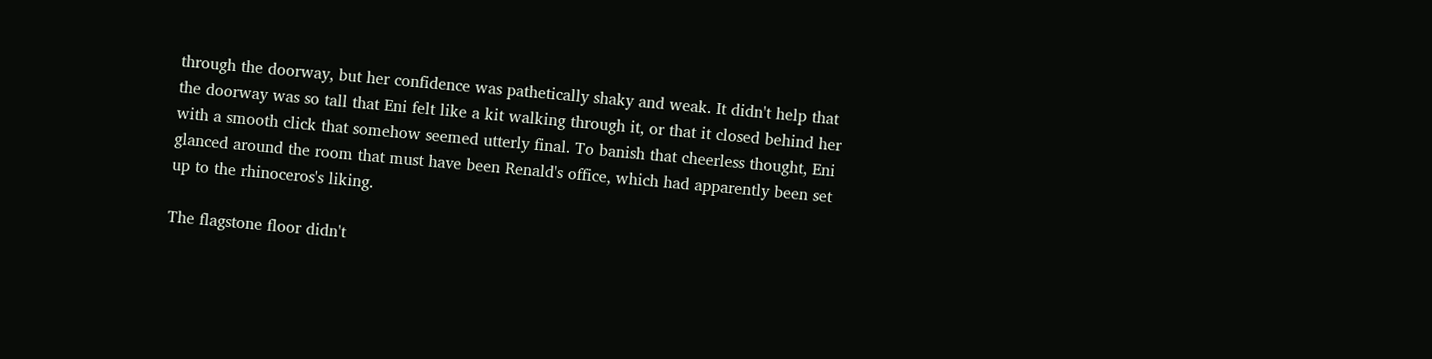through the doorway, but her confidence was pathetically shaky and weak. It didn't help that the doorway was so tall that Eni felt like a kit walking through it, or that it closed behind her with a smooth click that somehow seemed utterly final. To banish that cheerless thought, Eni glanced around the room that must have been Renald's office, which had apparently been set up to the rhinoceros's liking.

The flagstone floor didn't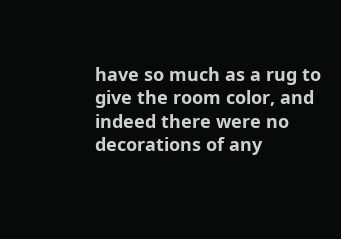have so much as a rug to give the room color, and indeed there were no decorations of any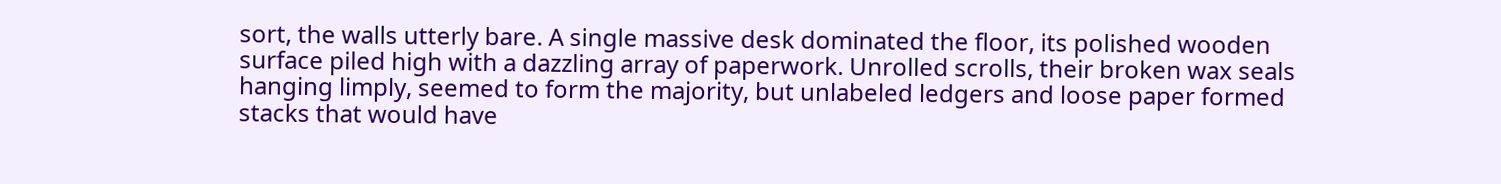sort, the walls utterly bare. A single massive desk dominated the floor, its polished wooden surface piled high with a dazzling array of paperwork. Unrolled scrolls, their broken wax seals hanging limply, seemed to form the majority, but unlabeled ledgers and loose paper formed stacks that would have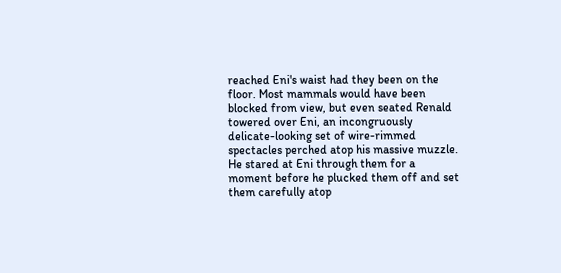reached Eni's waist had they been on the floor. Most mammals would have been blocked from view, but even seated Renald towered over Eni, an incongruously delicate-looking set of wire-rimmed spectacles perched atop his massive muzzle. He stared at Eni through them for a moment before he plucked them off and set them carefully atop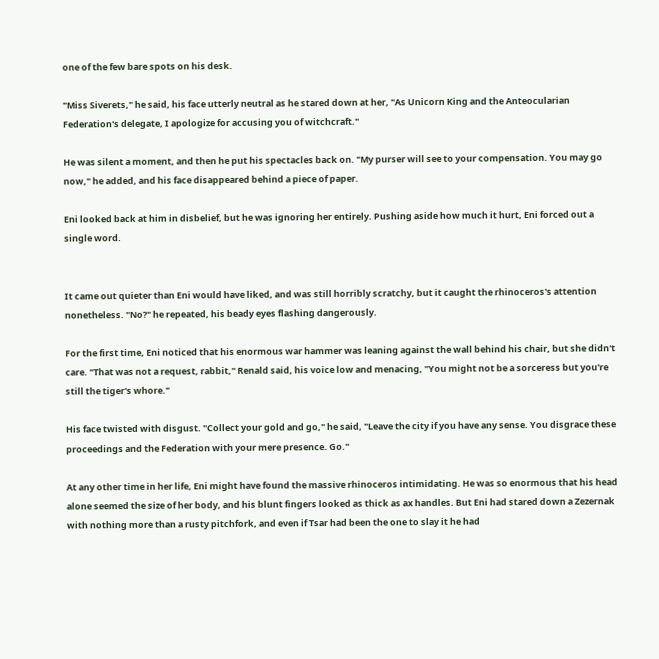one of the few bare spots on his desk.

"Miss Siverets," he said, his face utterly neutral as he stared down at her, "As Unicorn King and the Anteocularian Federation's delegate, I apologize for accusing you of witchcraft."

He was silent a moment, and then he put his spectacles back on. "My purser will see to your compensation. You may go now," he added, and his face disappeared behind a piece of paper.

Eni looked back at him in disbelief, but he was ignoring her entirely. Pushing aside how much it hurt, Eni forced out a single word.


It came out quieter than Eni would have liked, and was still horribly scratchy, but it caught the rhinoceros's attention nonetheless. "No?" he repeated, his beady eyes flashing dangerously.

For the first time, Eni noticed that his enormous war hammer was leaning against the wall behind his chair, but she didn't care. "That was not a request, rabbit," Renald said, his voice low and menacing, "You might not be a sorceress but you're still the tiger's whore."

His face twisted with disgust. "Collect your gold and go," he said, "Leave the city if you have any sense. You disgrace these proceedings and the Federation with your mere presence. Go."

At any other time in her life, Eni might have found the massive rhinoceros intimidating. He was so enormous that his head alone seemed the size of her body, and his blunt fingers looked as thick as ax handles. But Eni had stared down a Zezernak with nothing more than a rusty pitchfork, and even if Tsar had been the one to slay it he had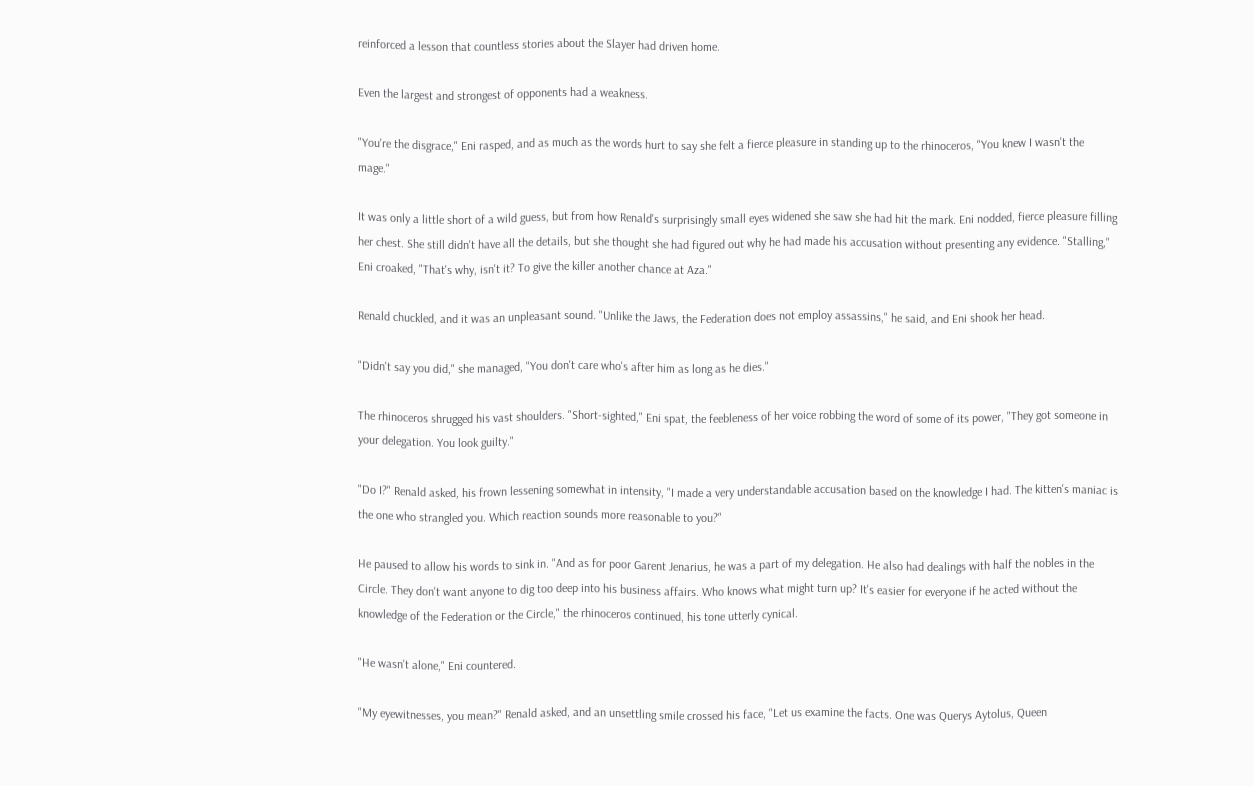reinforced a lesson that countless stories about the Slayer had driven home.

Even the largest and strongest of opponents had a weakness.

"You're the disgrace," Eni rasped, and as much as the words hurt to say she felt a fierce pleasure in standing up to the rhinoceros, "You knew I wasn't the mage."

It was only a little short of a wild guess, but from how Renald's surprisingly small eyes widened she saw she had hit the mark. Eni nodded, fierce pleasure filling her chest. She still didn't have all the details, but she thought she had figured out why he had made his accusation without presenting any evidence. "Stalling," Eni croaked, "That's why, isn't it? To give the killer another chance at Aza."

Renald chuckled, and it was an unpleasant sound. "Unlike the Jaws, the Federation does not employ assassins," he said, and Eni shook her head.

"Didn't say you did," she managed, "You don't care who's after him as long as he dies."

The rhinoceros shrugged his vast shoulders. "Short-sighted," Eni spat, the feebleness of her voice robbing the word of some of its power, "They got someone in your delegation. You look guilty."

"Do I?" Renald asked, his frown lessening somewhat in intensity, "I made a very understandable accusation based on the knowledge I had. The kitten's maniac is the one who strangled you. Which reaction sounds more reasonable to you?"

He paused to allow his words to sink in. "And as for poor Garent Jenarius, he was a part of my delegation. He also had dealings with half the nobles in the Circle. They don't want anyone to dig too deep into his business affairs. Who knows what might turn up? It's easier for everyone if he acted without the knowledge of the Federation or the Circle," the rhinoceros continued, his tone utterly cynical.

"He wasn't alone," Eni countered.

"My eyewitnesses, you mean?" Renald asked, and an unsettling smile crossed his face, "Let us examine the facts. One was Querys Aytolus, Queen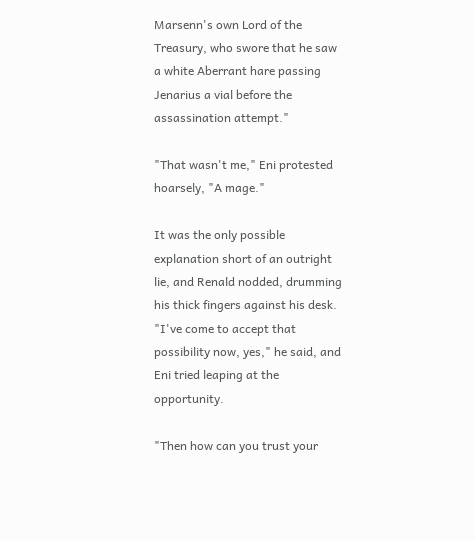Marsenn's own Lord of the Treasury, who swore that he saw a white Aberrant hare passing Jenarius a vial before the assassination attempt."

"That wasn't me," Eni protested hoarsely, "A mage."

It was the only possible explanation short of an outright lie, and Renald nodded, drumming his thick fingers against his desk. "I've come to accept that possibility now, yes," he said, and Eni tried leaping at the opportunity.

"Then how can you trust your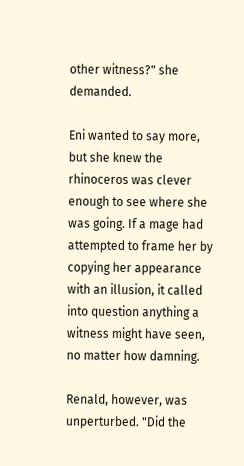other witness?" she demanded.

Eni wanted to say more, but she knew the rhinoceros was clever enough to see where she was going. If a mage had attempted to frame her by copying her appearance with an illusion, it called into question anything a witness might have seen, no matter how damning.

Renald, however, was unperturbed. "Did the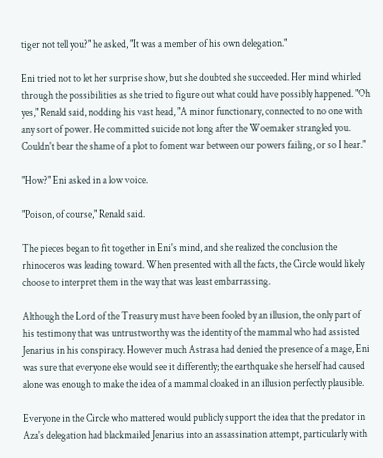tiger not tell you?" he asked, "It was a member of his own delegation."

Eni tried not to let her surprise show, but she doubted she succeeded. Her mind whirled through the possibilities as she tried to figure out what could have possibly happened. "Oh yes," Renald said, nodding his vast head, "A minor functionary, connected to no one with any sort of power. He committed suicide not long after the Woemaker strangled you. Couldn't bear the shame of a plot to foment war between our powers failing, or so I hear."

"How?" Eni asked in a low voice.

"Poison, of course," Renald said.

The pieces began to fit together in Eni's mind, and she realized the conclusion the rhinoceros was leading toward. When presented with all the facts, the Circle would likely choose to interpret them in the way that was least embarrassing.

Although the Lord of the Treasury must have been fooled by an illusion, the only part of his testimony that was untrustworthy was the identity of the mammal who had assisted Jenarius in his conspiracy. However much Astrasa had denied the presence of a mage, Eni was sure that everyone else would see it differently; the earthquake she herself had caused alone was enough to make the idea of a mammal cloaked in an illusion perfectly plausible.

Everyone in the Circle who mattered would publicly support the idea that the predator in Aza's delegation had blackmailed Jenarius into an assassination attempt, particularly with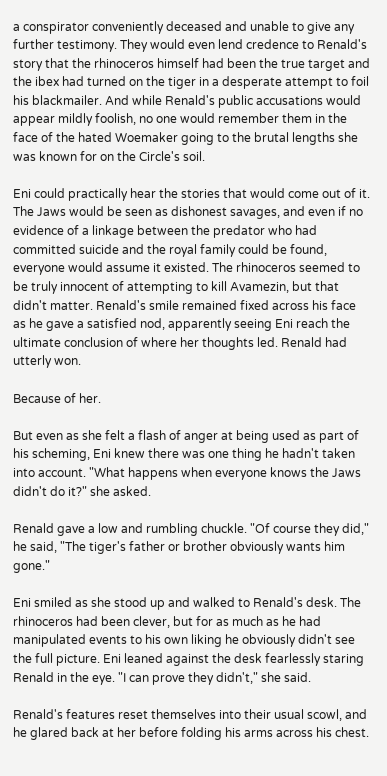a conspirator conveniently deceased and unable to give any further testimony. They would even lend credence to Renald's story that the rhinoceros himself had been the true target and the ibex had turned on the tiger in a desperate attempt to foil his blackmailer. And while Renald's public accusations would appear mildly foolish, no one would remember them in the face of the hated Woemaker going to the brutal lengths she was known for on the Circle's soil.

Eni could practically hear the stories that would come out of it. The Jaws would be seen as dishonest savages, and even if no evidence of a linkage between the predator who had committed suicide and the royal family could be found, everyone would assume it existed. The rhinoceros seemed to be truly innocent of attempting to kill Avamezin, but that didn't matter. Renald's smile remained fixed across his face as he gave a satisfied nod, apparently seeing Eni reach the ultimate conclusion of where her thoughts led. Renald had utterly won.

Because of her.

But even as she felt a flash of anger at being used as part of his scheming, Eni knew there was one thing he hadn't taken into account. "What happens when everyone knows the Jaws didn't do it?" she asked.

Renald gave a low and rumbling chuckle. "Of course they did," he said, "The tiger's father or brother obviously wants him gone."

Eni smiled as she stood up and walked to Renald's desk. The rhinoceros had been clever, but for as much as he had manipulated events to his own liking he obviously didn't see the full picture. Eni leaned against the desk fearlessly staring Renald in the eye. "I can prove they didn't," she said.

Renald's features reset themselves into their usual scowl, and he glared back at her before folding his arms across his chest.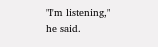"I'm listening," he said.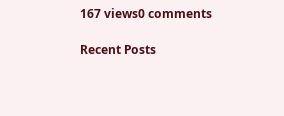167 views0 comments

Recent Posts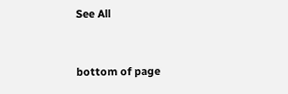See All


bottom of page